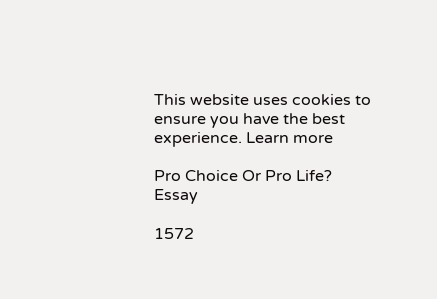This website uses cookies to ensure you have the best experience. Learn more

Pro Choice Or Pro Life? Essay

1572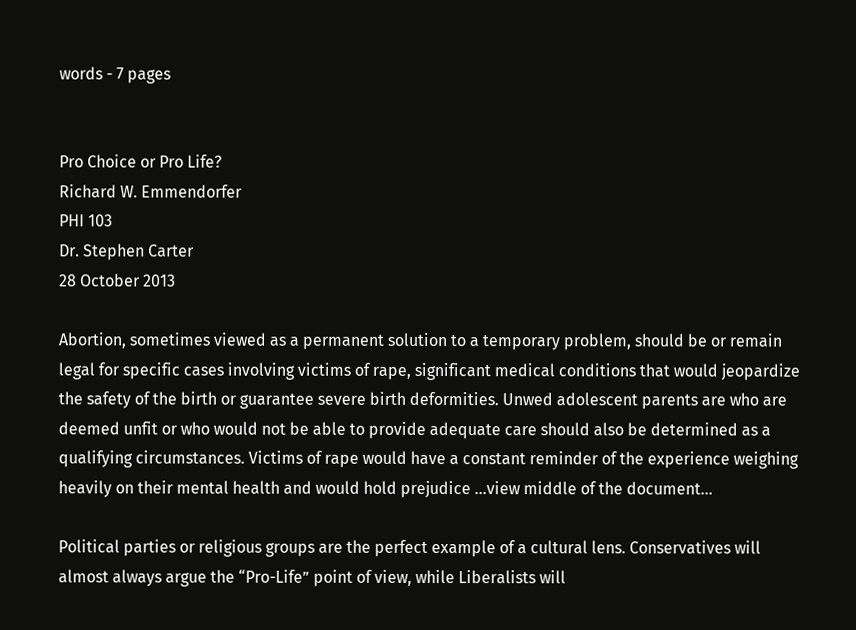words - 7 pages


Pro Choice or Pro Life?
Richard W. Emmendorfer
PHI 103
Dr. Stephen Carter
28 October 2013

Abortion, sometimes viewed as a permanent solution to a temporary problem, should be or remain legal for specific cases involving victims of rape, significant medical conditions that would jeopardize the safety of the birth or guarantee severe birth deformities. Unwed adolescent parents are who are deemed unfit or who would not be able to provide adequate care should also be determined as a qualifying circumstances. Victims of rape would have a constant reminder of the experience weighing heavily on their mental health and would hold prejudice ...view middle of the document...

Political parties or religious groups are the perfect example of a cultural lens. Conservatives will almost always argue the “Pro-Life” point of view, while Liberalists will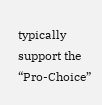typically support the “Pro-Choice”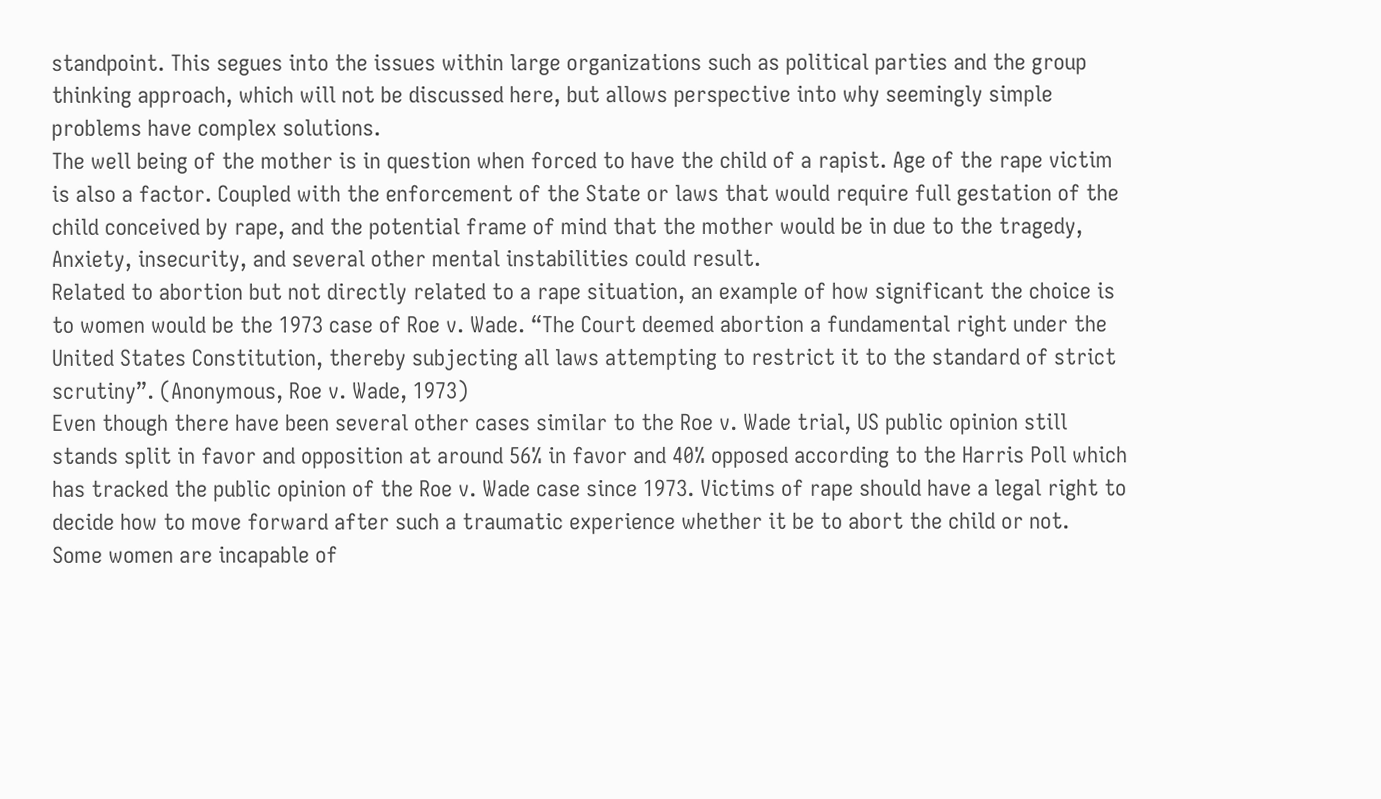standpoint. This segues into the issues within large organizations such as political parties and the group thinking approach, which will not be discussed here, but allows perspective into why seemingly simple problems have complex solutions.
The well being of the mother is in question when forced to have the child of a rapist. Age of the rape victim is also a factor. Coupled with the enforcement of the State or laws that would require full gestation of the child conceived by rape, and the potential frame of mind that the mother would be in due to the tragedy, Anxiety, insecurity, and several other mental instabilities could result.
Related to abortion but not directly related to a rape situation, an example of how significant the choice is to women would be the 1973 case of Roe v. Wade. “The Court deemed abortion a fundamental right under the United States Constitution, thereby subjecting all laws attempting to restrict it to the standard of strict scrutiny”. (Anonymous, Roe v. Wade, 1973)
Even though there have been several other cases similar to the Roe v. Wade trial, US public opinion still stands split in favor and opposition at around 56% in favor and 40% opposed according to the Harris Poll which has tracked the public opinion of the Roe v. Wade case since 1973. Victims of rape should have a legal right to decide how to move forward after such a traumatic experience whether it be to abort the child or not.
Some women are incapable of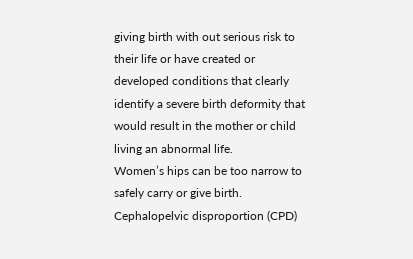giving birth with out serious risk to their life or have created or developed conditions that clearly identify a severe birth deformity that would result in the mother or child living an abnormal life.
Women’s hips can be too narrow to safely carry or give birth. Cephalopelvic disproportion (CPD)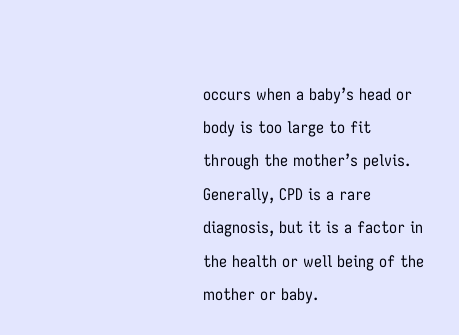occurs when a baby’s head or body is too large to fit through the mother’s pelvis. Generally, CPD is a rare diagnosis, but it is a factor in the health or well being of the mother or baby.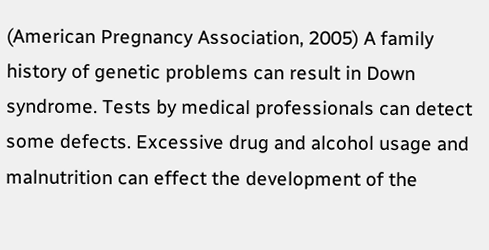(American Pregnancy Association, 2005) A family history of genetic problems can result in Down syndrome. Tests by medical professionals can detect some defects. Excessive drug and alcohol usage and malnutrition can effect the development of the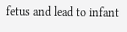fetus and lead to infant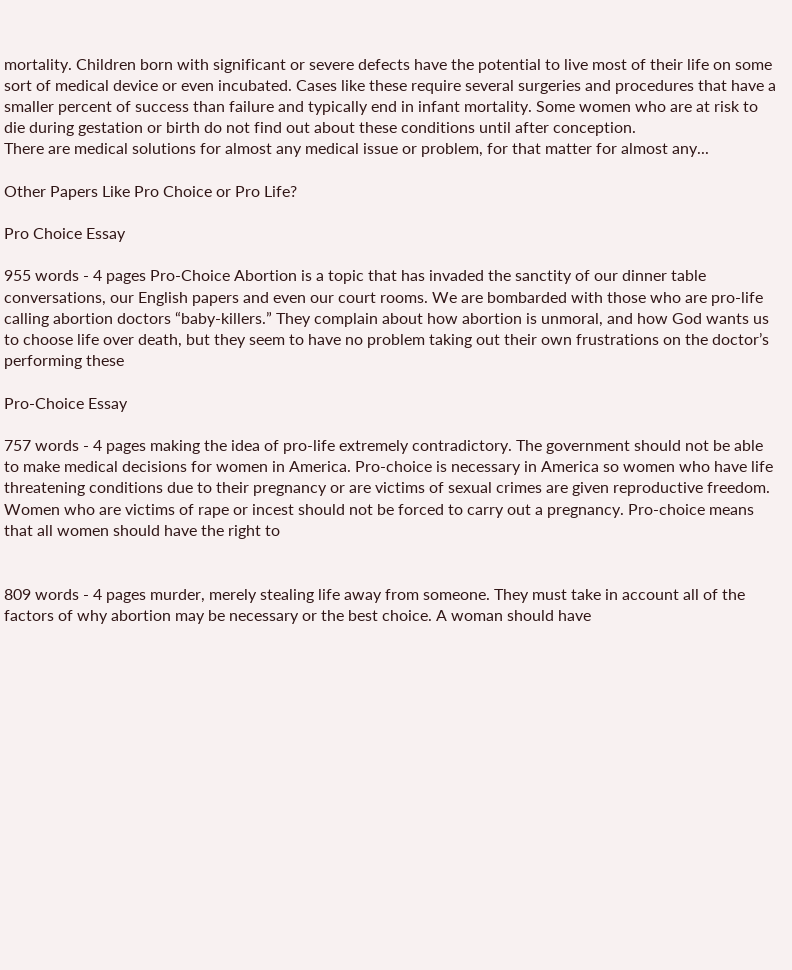mortality. Children born with significant or severe defects have the potential to live most of their life on some sort of medical device or even incubated. Cases like these require several surgeries and procedures that have a smaller percent of success than failure and typically end in infant mortality. Some women who are at risk to die during gestation or birth do not find out about these conditions until after conception.
There are medical solutions for almost any medical issue or problem, for that matter for almost any...

Other Papers Like Pro Choice or Pro Life?

Pro Choice Essay

955 words - 4 pages Pro-Choice Abortion is a topic that has invaded the sanctity of our dinner table conversations, our English papers and even our court rooms. We are bombarded with those who are pro-life calling abortion doctors “baby-killers.” They complain about how abortion is unmoral, and how God wants us to choose life over death, but they seem to have no problem taking out their own frustrations on the doctor’s performing these

Pro-Choice Essay

757 words - 4 pages making the idea of pro-life extremely contradictory. The government should not be able to make medical decisions for women in America. Pro-choice is necessary in America so women who have life threatening conditions due to their pregnancy or are victims of sexual crimes are given reproductive freedom. Women who are victims of rape or incest should not be forced to carry out a pregnancy. Pro-choice means that all women should have the right to


809 words - 4 pages murder, merely stealing life away from someone. They must take in account all of the factors of why abortion may be necessary or the best choice. A woman should have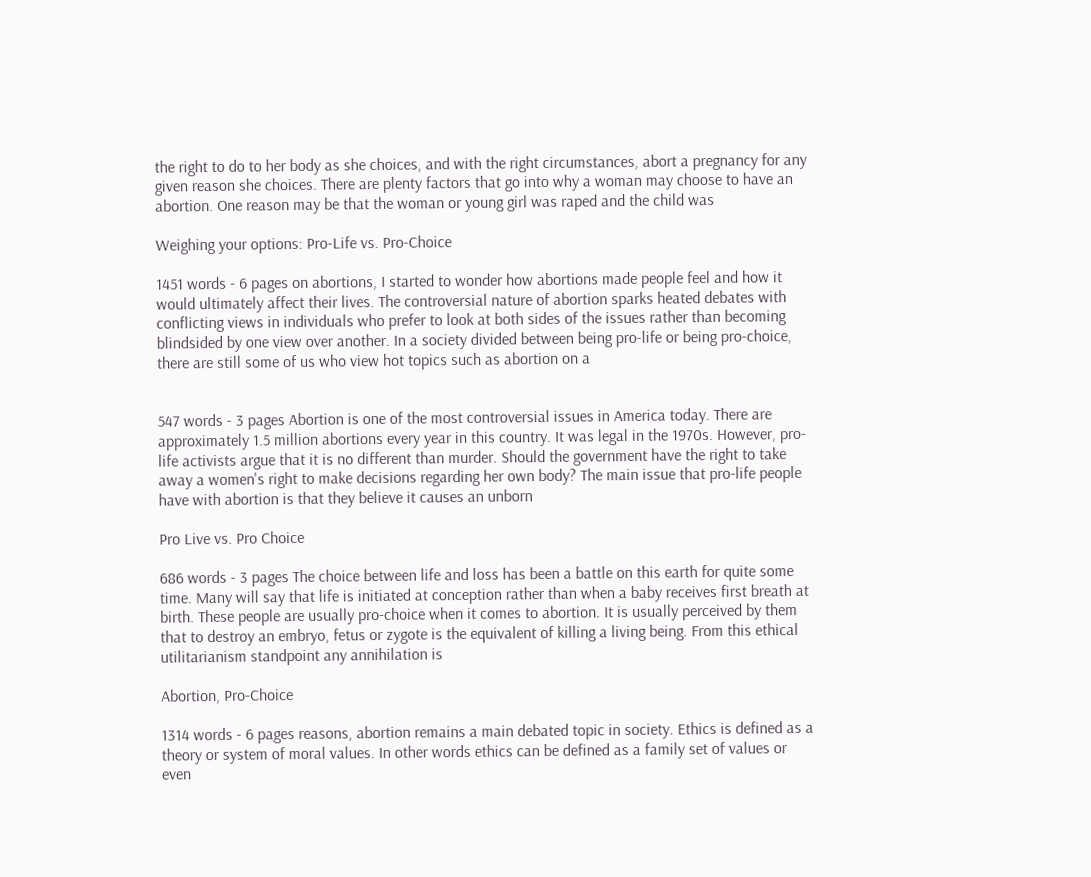the right to do to her body as she choices, and with the right circumstances, abort a pregnancy for any given reason she choices. There are plenty factors that go into why a woman may choose to have an abortion. One reason may be that the woman or young girl was raped and the child was

Weighing your options: Pro-Life vs. Pro-Choice

1451 words - 6 pages on abortions, I started to wonder how abortions made people feel and how it would ultimately affect their lives. The controversial nature of abortion sparks heated debates with conflicting views in individuals who prefer to look at both sides of the issues rather than becoming blindsided by one view over another. In a society divided between being pro-life or being pro-choice, there are still some of us who view hot topics such as abortion on a


547 words - 3 pages Abortion is one of the most controversial issues in America today. There are approximately 1.5 million abortions every year in this country. It was legal in the 1970s. However, pro-life activists argue that it is no different than murder. Should the government have the right to take away a women's right to make decisions regarding her own body? The main issue that pro-life people have with abortion is that they believe it causes an unborn

Pro Live vs. Pro Choice

686 words - 3 pages The choice between life and loss has been a battle on this earth for quite some time. Many will say that life is initiated at conception rather than when a baby receives first breath at birth. These people are usually pro-choice when it comes to abortion. It is usually perceived by them that to destroy an embryo, fetus or zygote is the equivalent of killing a living being. From this ethical utilitarianism standpoint any annihilation is

Abortion, Pro-Choice

1314 words - 6 pages reasons, abortion remains a main debated topic in society. Ethics is defined as a theory or system of moral values. In other words ethics can be defined as a family set of values or even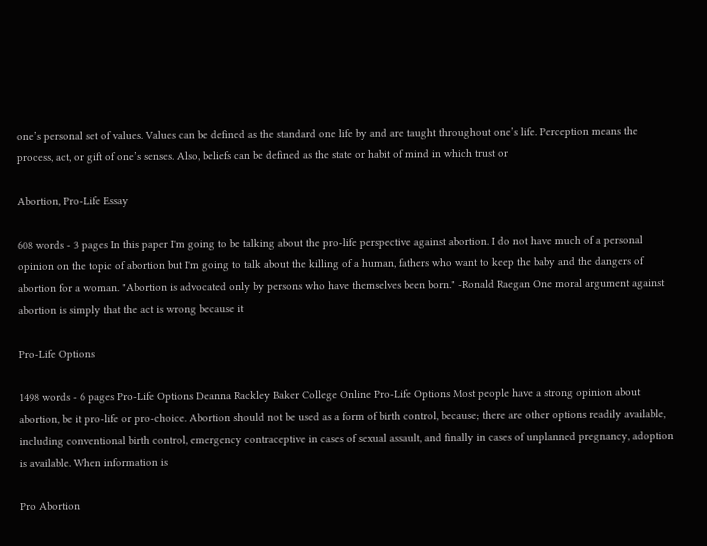one’s personal set of values. Values can be defined as the standard one life by and are taught throughout one’s life. Perception means the process, act, or gift of one’s senses. Also, beliefs can be defined as the state or habit of mind in which trust or

Abortion, Pro-Life Essay

608 words - 3 pages In this paper I'm going to be talking about the pro-life perspective against abortion. I do not have much of a personal opinion on the topic of abortion but I'm going to talk about the killing of a human, fathers who want to keep the baby and the dangers of abortion for a woman. "Abortion is advocated only by persons who have themselves been born." -Ronald Raegan One moral argument against abortion is simply that the act is wrong because it

Pro-Life Options

1498 words - 6 pages Pro-Life Options Deanna Rackley Baker College Online Pro-Life Options Most people have a strong opinion about abortion, be it pro-life or pro-choice. Abortion should not be used as a form of birth control, because; there are other options readily available, including conventional birth control, emergency contraceptive in cases of sexual assault, and finally in cases of unplanned pregnancy, adoption is available. When information is

Pro Abortion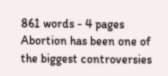861 words - 4 pages Abortion has been one of the biggest controversies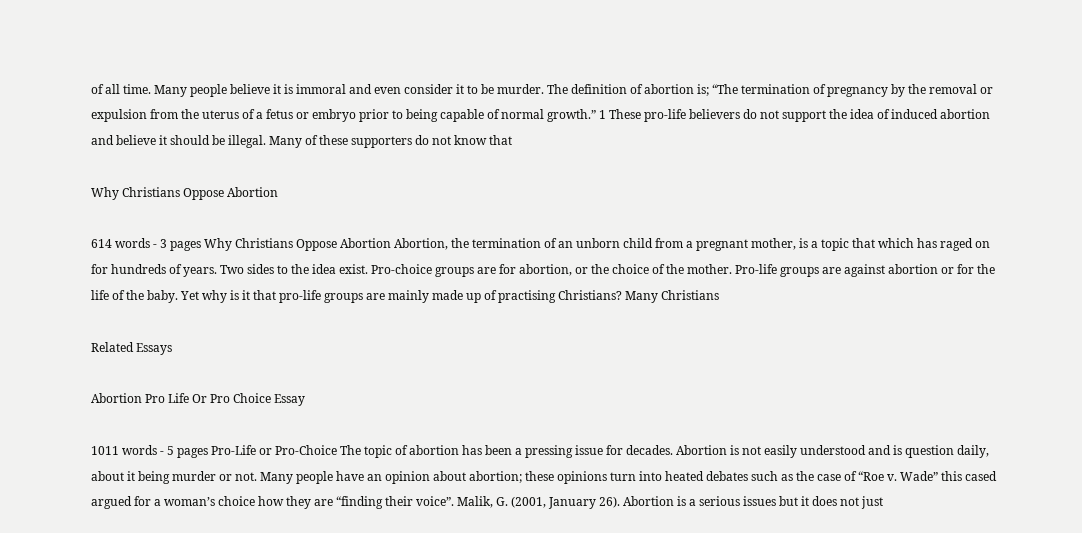of all time. Many people believe it is immoral and even consider it to be murder. The definition of abortion is; “The termination of pregnancy by the removal or expulsion from the uterus of a fetus or embryo prior to being capable of normal growth.” 1 These pro-life believers do not support the idea of induced abortion and believe it should be illegal. Many of these supporters do not know that

Why Christians Oppose Abortion

614 words - 3 pages Why Christians Oppose Abortion Abortion, the termination of an unborn child from a pregnant mother, is a topic that which has raged on for hundreds of years. Two sides to the idea exist. Pro-choice groups are for abortion, or the choice of the mother. Pro-life groups are against abortion or for the life of the baby. Yet why is it that pro-life groups are mainly made up of practising Christians? Many Christians

Related Essays

Abortion Pro Life Or Pro Choice Essay

1011 words - 5 pages Pro-Life or Pro-Choice The topic of abortion has been a pressing issue for decades. Abortion is not easily understood and is question daily, about it being murder or not. Many people have an opinion about abortion; these opinions turn into heated debates such as the case of “Roe v. Wade” this cased argued for a woman’s choice how they are “finding their voice”. Malik, G. (2001, January 26). Abortion is a serious issues but it does not just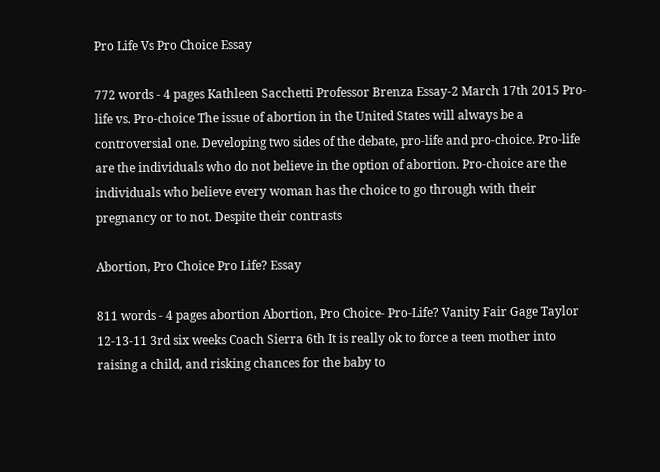Pro Life Vs Pro Choice Essay

772 words - 4 pages Kathleen Sacchetti Professor Brenza Essay-2 March 17th 2015 Pro-life vs. Pro-choice The issue of abortion in the United States will always be a controversial one. Developing two sides of the debate, pro-life and pro-choice. Pro-life are the individuals who do not believe in the option of abortion. Pro-choice are the individuals who believe every woman has the choice to go through with their pregnancy or to not. Despite their contrasts

Abortion, Pro Choice Pro Life? Essay

811 words - 4 pages abortion Abortion, Pro Choice- Pro-Life? Vanity Fair Gage Taylor 12-13-11 3rd six weeks Coach Sierra 6th It is really ok to force a teen mother into raising a child, and risking chances for the baby to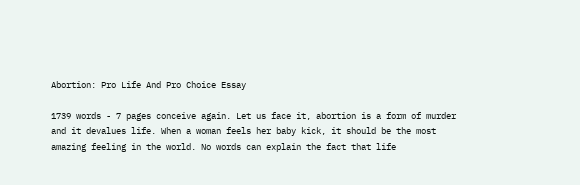Abortion: Pro Life And Pro Choice Essay

1739 words - 7 pages conceive again. Let us face it, abortion is a form of murder and it devalues life. When a woman feels her baby kick, it should be the most amazing feeling in the world. No words can explain the fact that life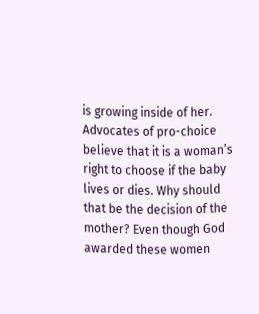is growing inside of her. Advocates of pro-choice believe that it is a woman’s right to choose if the baby lives or dies. Why should that be the decision of the mother? Even though God awarded these women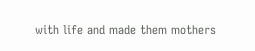with life and made them mothers